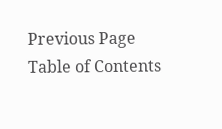Previous Page Table of Contents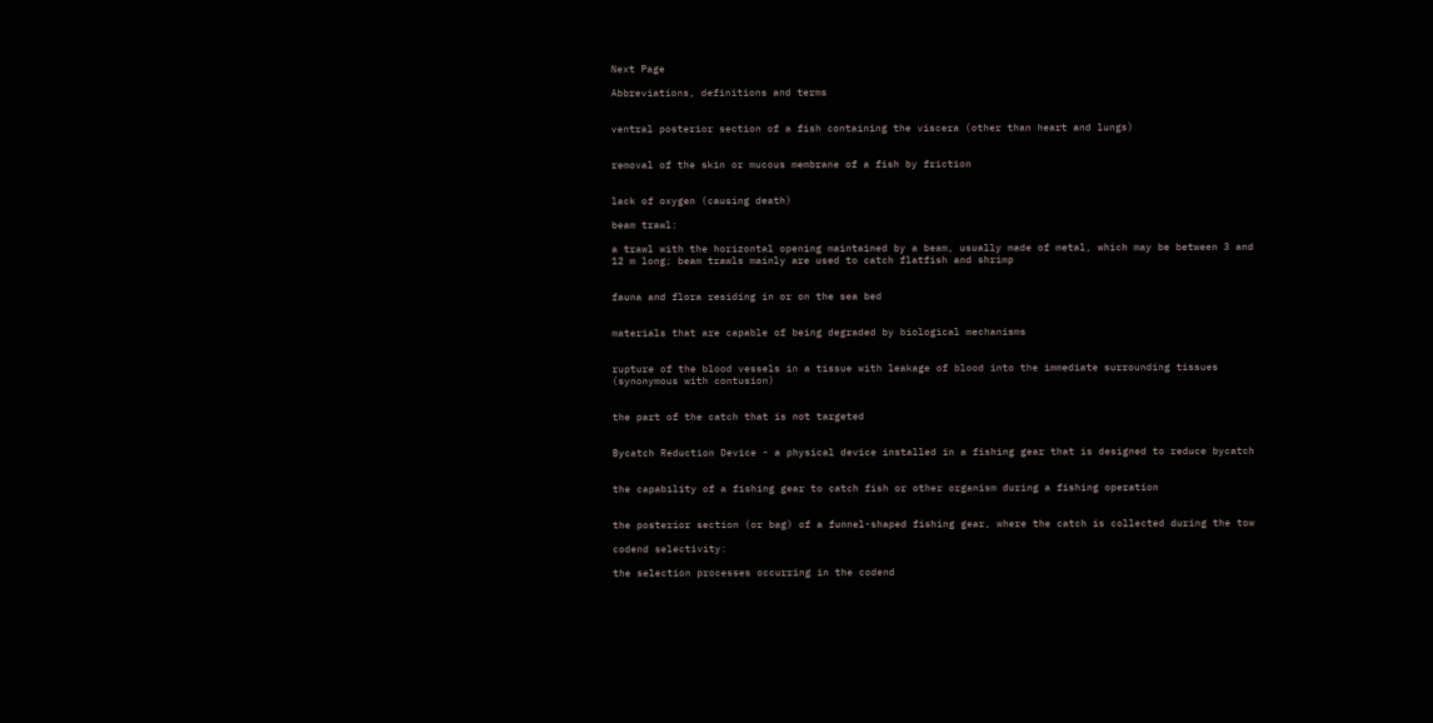Next Page

Abbreviations, definitions and terms


ventral posterior section of a fish containing the viscera (other than heart and lungs)


removal of the skin or mucous membrane of a fish by friction


lack of oxygen (causing death)

beam trawl:

a trawl with the horizontal opening maintained by a beam, usually made of metal, which may be between 3 and 12 m long; beam trawls mainly are used to catch flatfish and shrimp


fauna and flora residing in or on the sea bed


materials that are capable of being degraded by biological mechanisms


rupture of the blood vessels in a tissue with leakage of blood into the immediate surrounding tissues (synonymous with contusion)


the part of the catch that is not targeted


Bycatch Reduction Device - a physical device installed in a fishing gear that is designed to reduce bycatch


the capability of a fishing gear to catch fish or other organism during a fishing operation


the posterior section (or bag) of a funnel-shaped fishing gear, where the catch is collected during the tow

codend selectivity:

the selection processes occurring in the codend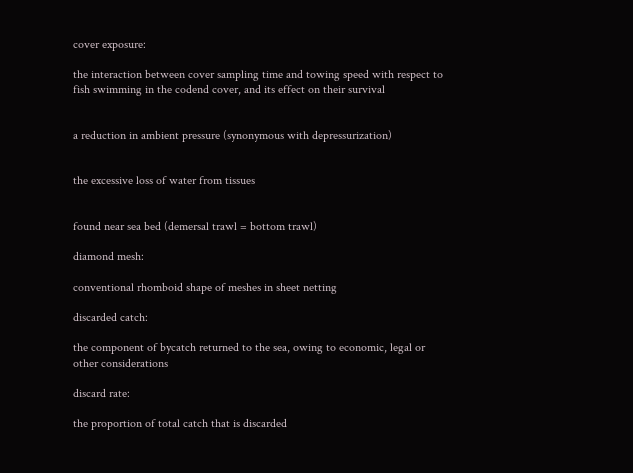cover exposure:

the interaction between cover sampling time and towing speed with respect to fish swimming in the codend cover, and its effect on their survival


a reduction in ambient pressure (synonymous with depressurization)


the excessive loss of water from tissues


found near sea bed (demersal trawl = bottom trawl)

diamond mesh:

conventional rhomboid shape of meshes in sheet netting

discarded catch:

the component of bycatch returned to the sea, owing to economic, legal or other considerations

discard rate:

the proportion of total catch that is discarded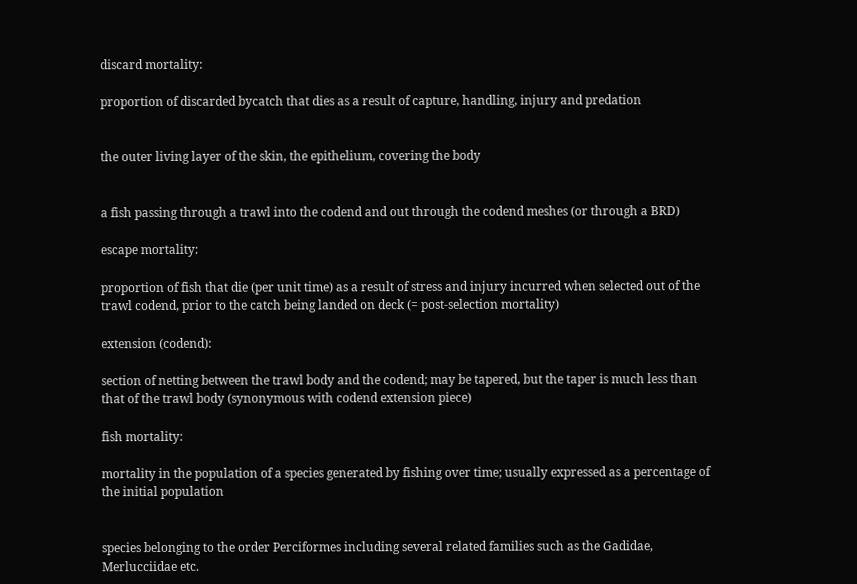discard mortality:

proportion of discarded bycatch that dies as a result of capture, handling, injury and predation


the outer living layer of the skin, the epithelium, covering the body


a fish passing through a trawl into the codend and out through the codend meshes (or through a BRD)

escape mortality:

proportion of fish that die (per unit time) as a result of stress and injury incurred when selected out of the trawl codend, prior to the catch being landed on deck (= post-selection mortality)

extension (codend):

section of netting between the trawl body and the codend; may be tapered, but the taper is much less than that of the trawl body (synonymous with codend extension piece)

fish mortality:

mortality in the population of a species generated by fishing over time; usually expressed as a percentage of the initial population


species belonging to the order Perciformes including several related families such as the Gadidae, Merlucciidae etc.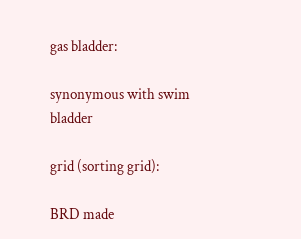gas bladder:

synonymous with swim bladder

grid (sorting grid):

BRD made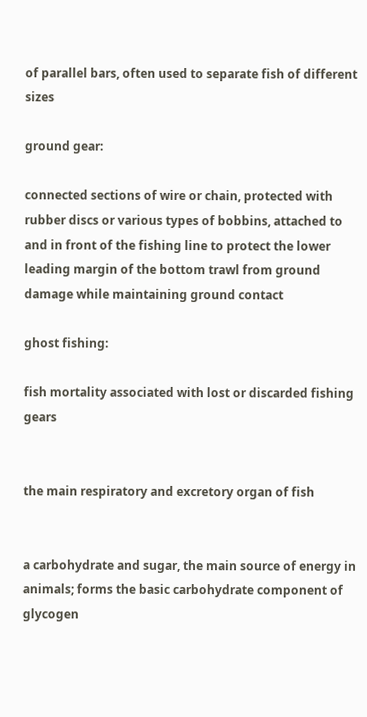of parallel bars, often used to separate fish of different sizes

ground gear:

connected sections of wire or chain, protected with rubber discs or various types of bobbins, attached to and in front of the fishing line to protect the lower leading margin of the bottom trawl from ground damage while maintaining ground contact

ghost fishing:

fish mortality associated with lost or discarded fishing gears


the main respiratory and excretory organ of fish


a carbohydrate and sugar, the main source of energy in animals; forms the basic carbohydrate component of glycogen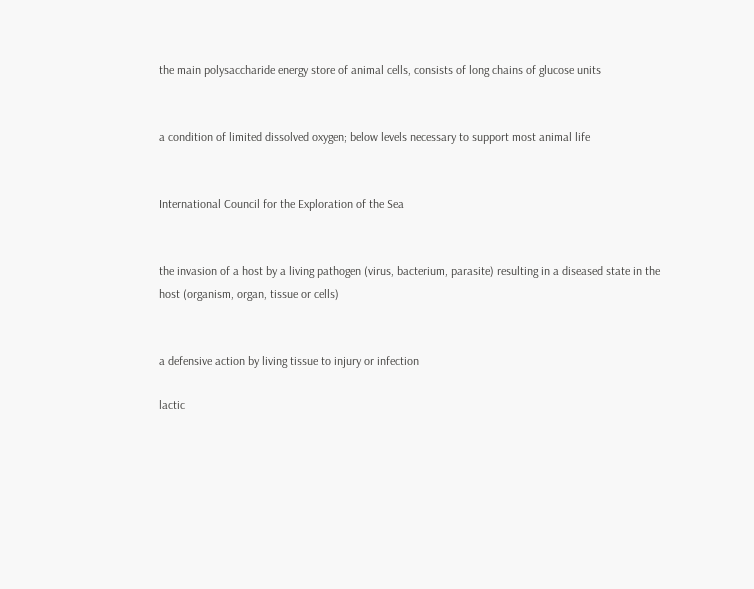the main polysaccharide energy store of animal cells, consists of long chains of glucose units


a condition of limited dissolved oxygen; below levels necessary to support most animal life


International Council for the Exploration of the Sea


the invasion of a host by a living pathogen (virus, bacterium, parasite) resulting in a diseased state in the host (organism, organ, tissue or cells)


a defensive action by living tissue to injury or infection

lactic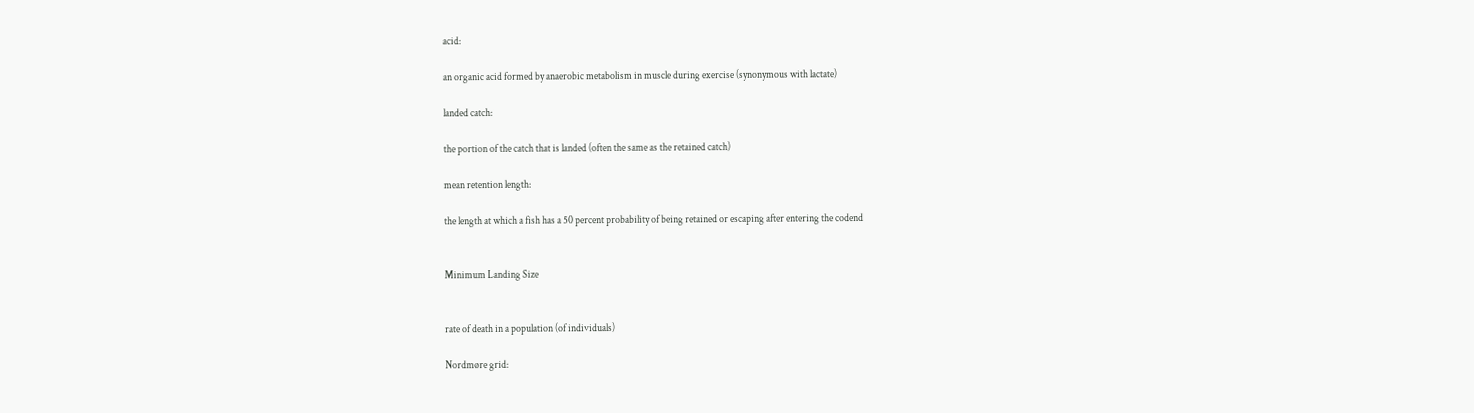acid:

an organic acid formed by anaerobic metabolism in muscle during exercise (synonymous with lactate)

landed catch:

the portion of the catch that is landed (often the same as the retained catch)

mean retention length:

the length at which a fish has a 50 percent probability of being retained or escaping after entering the codend


Minimum Landing Size


rate of death in a population (of individuals)

Nordmøre grid: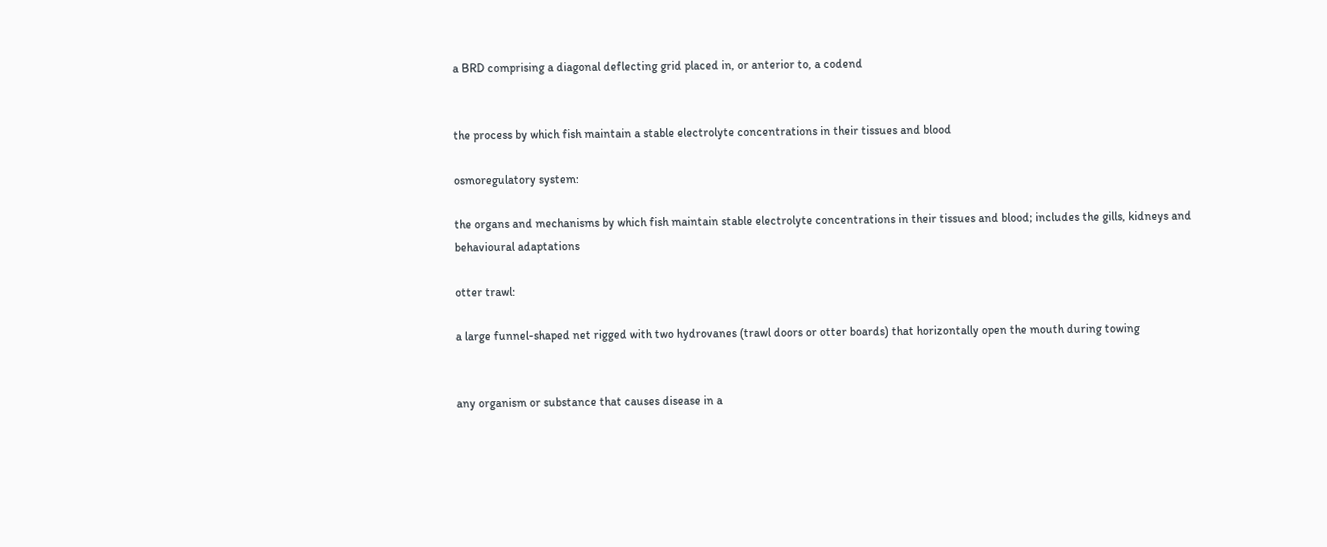a BRD comprising a diagonal deflecting grid placed in, or anterior to, a codend


the process by which fish maintain a stable electrolyte concentrations in their tissues and blood

osmoregulatory system:

the organs and mechanisms by which fish maintain stable electrolyte concentrations in their tissues and blood; includes the gills, kidneys and behavioural adaptations

otter trawl:

a large funnel-shaped net rigged with two hydrovanes (trawl doors or otter boards) that horizontally open the mouth during towing


any organism or substance that causes disease in a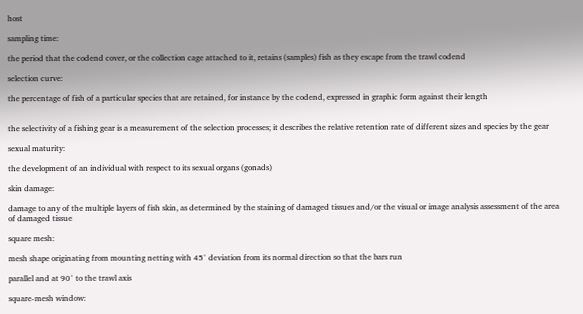host

sampling time:

the period that the codend cover, or the collection cage attached to it, retains (samples) fish as they escape from the trawl codend

selection curve:

the percentage of fish of a particular species that are retained, for instance by the codend, expressed in graphic form against their length


the selectivity of a fishing gear is a measurement of the selection processes; it describes the relative retention rate of different sizes and species by the gear

sexual maturity:

the development of an individual with respect to its sexual organs (gonads)

skin damage:

damage to any of the multiple layers of fish skin, as determined by the staining of damaged tissues and/or the visual or image analysis assessment of the area of damaged tissue

square mesh:

mesh shape originating from mounting netting with 45° deviation from its normal direction so that the bars run

parallel and at 90° to the trawl axis

square-mesh window: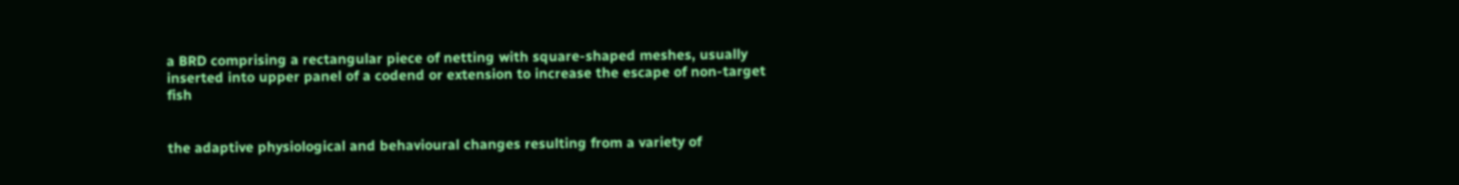a BRD comprising a rectangular piece of netting with square-shaped meshes, usually inserted into upper panel of a codend or extension to increase the escape of non-target fish


the adaptive physiological and behavioural changes resulting from a variety of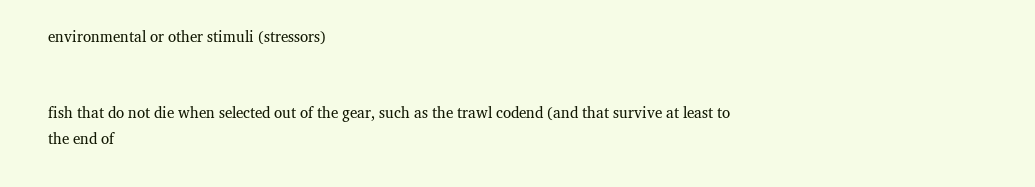environmental or other stimuli (stressors)


fish that do not die when selected out of the gear, such as the trawl codend (and that survive at least to the end of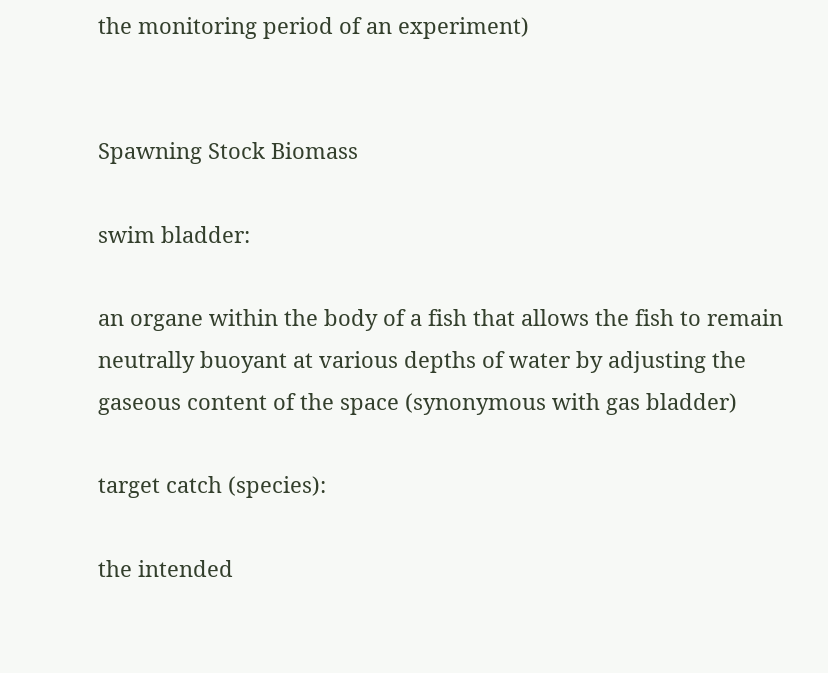the monitoring period of an experiment)


Spawning Stock Biomass

swim bladder:

an organe within the body of a fish that allows the fish to remain neutrally buoyant at various depths of water by adjusting the gaseous content of the space (synonymous with gas bladder)

target catch (species):

the intended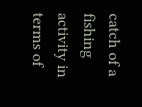catch of a fishing activity in terms of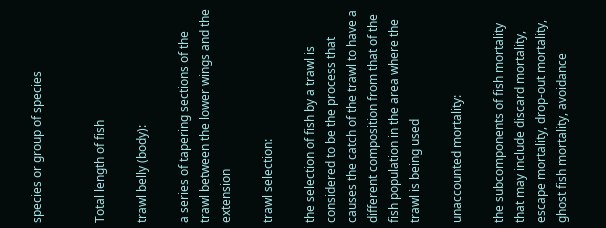species or group of species


Total length of fish

trawl belly (body):

a series of tapering sections of the trawl between the lower wings and the extension

trawl selection:

the selection of fish by a trawl is considered to be the process that causes the catch of the trawl to have a different composition from that of the fish population in the area where the trawl is being used

unaccounted mortality:

the subcomponents of fish mortality that may include discard mortality, escape mortality, drop-out mortality, ghost fish mortality, avoidance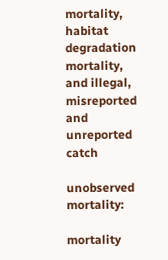mortality, habitat degradation mortality, and illegal, misreported and unreported catch

unobserved mortality:

mortality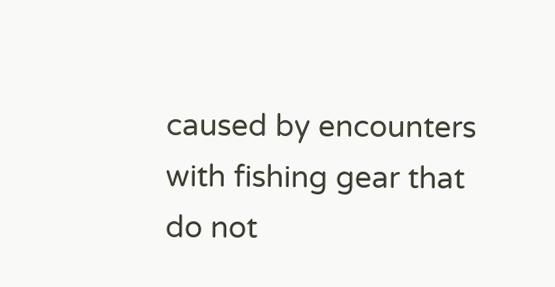caused by encounters with fishing gear that do not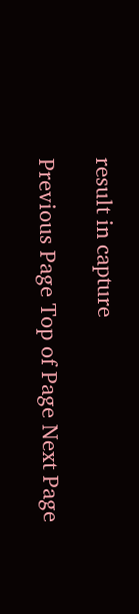result in capture

Previous Page Top of Page Next Page